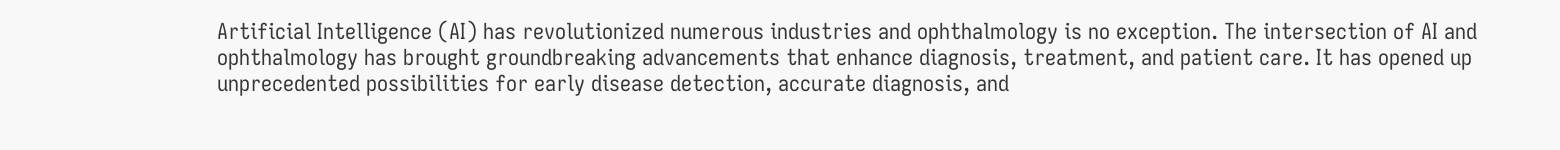Artificial Intelligence (AI) has revolutionized numerous industries and ophthalmology is no exception. The intersection of AI and ophthalmology has brought groundbreaking advancements that enhance diagnosis, treatment, and patient care. It has opened up unprecedented possibilities for early disease detection, accurate diagnosis, and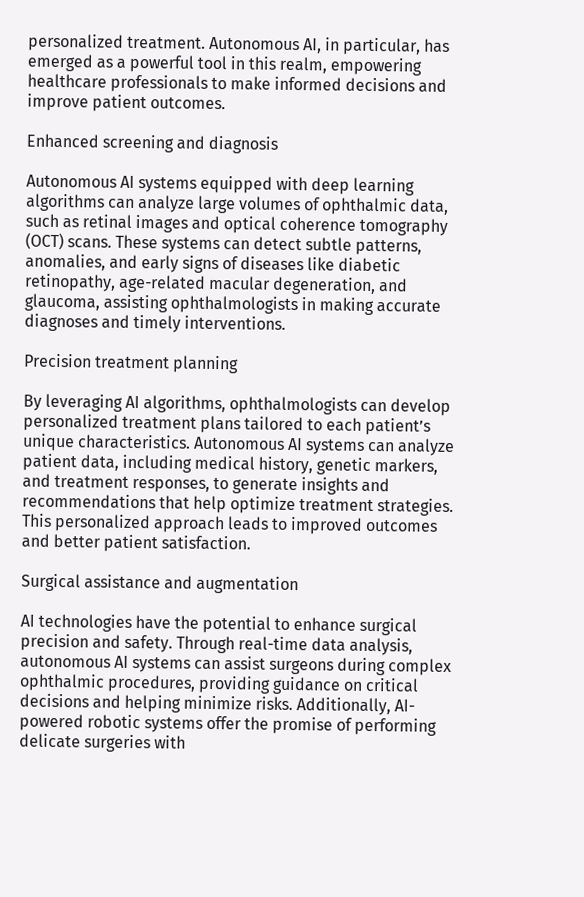personalized treatment. Autonomous AI, in particular, has emerged as a powerful tool in this realm, empowering healthcare professionals to make informed decisions and improve patient outcomes.

Enhanced screening and diagnosis

Autonomous AI systems equipped with deep learning algorithms can analyze large volumes of ophthalmic data, such as retinal images and optical coherence tomography (OCT) scans. These systems can detect subtle patterns, anomalies, and early signs of diseases like diabetic retinopathy, age-related macular degeneration, and glaucoma, assisting ophthalmologists in making accurate diagnoses and timely interventions.

Precision treatment planning

By leveraging AI algorithms, ophthalmologists can develop personalized treatment plans tailored to each patient’s unique characteristics. Autonomous AI systems can analyze patient data, including medical history, genetic markers, and treatment responses, to generate insights and recommendations that help optimize treatment strategies. This personalized approach leads to improved outcomes and better patient satisfaction.

Surgical assistance and augmentation

AI technologies have the potential to enhance surgical precision and safety. Through real-time data analysis, autonomous AI systems can assist surgeons during complex ophthalmic procedures, providing guidance on critical decisions and helping minimize risks. Additionally, AI-powered robotic systems offer the promise of performing delicate surgeries with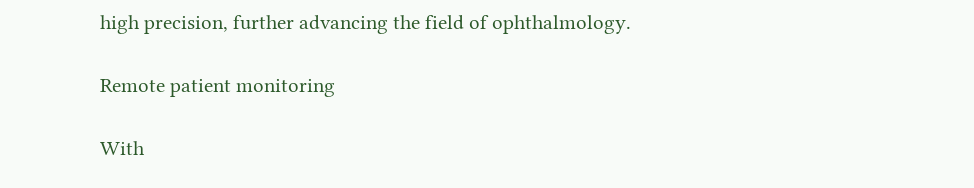high precision, further advancing the field of ophthalmology.

Remote patient monitoring

With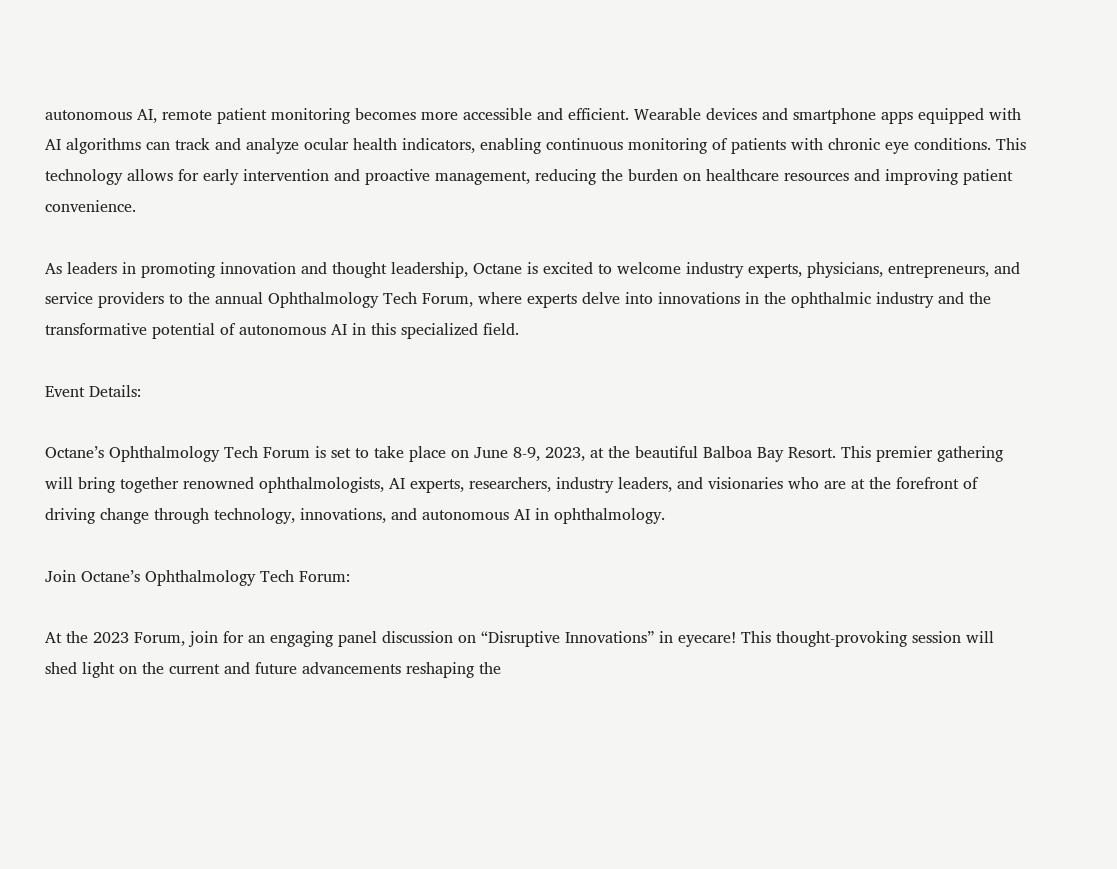autonomous AI, remote patient monitoring becomes more accessible and efficient. Wearable devices and smartphone apps equipped with AI algorithms can track and analyze ocular health indicators, enabling continuous monitoring of patients with chronic eye conditions. This technology allows for early intervention and proactive management, reducing the burden on healthcare resources and improving patient convenience.

As leaders in promoting innovation and thought leadership, Octane is excited to welcome industry experts, physicians, entrepreneurs, and service providers to the annual Ophthalmology Tech Forum, where experts delve into innovations in the ophthalmic industry and the transformative potential of autonomous AI in this specialized field.

Event Details:

Octane’s Ophthalmology Tech Forum is set to take place on June 8-9, 2023, at the beautiful Balboa Bay Resort. This premier gathering will bring together renowned ophthalmologists, AI experts, researchers, industry leaders, and visionaries who are at the forefront of driving change through technology, innovations, and autonomous AI in ophthalmology.

Join Octane’s Ophthalmology Tech Forum:

At the 2023 Forum, join for an engaging panel discussion on “Disruptive Innovations” in eyecare! This thought-provoking session will shed light on the current and future advancements reshaping the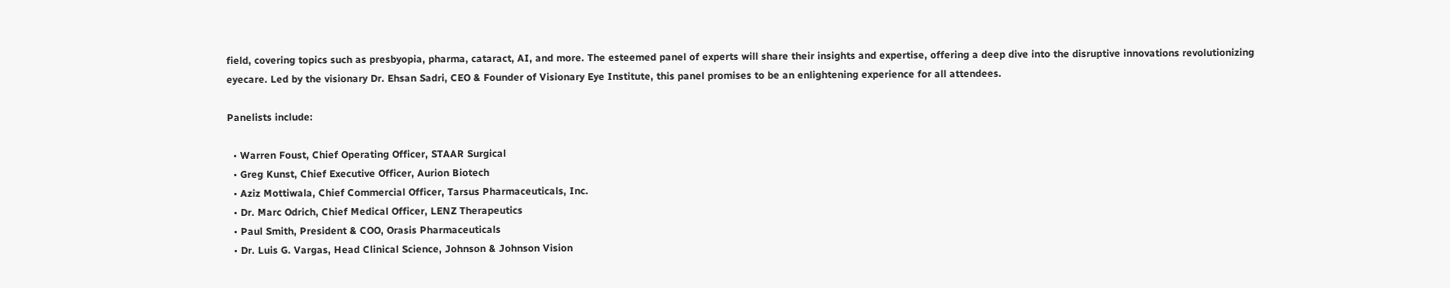field, covering topics such as presbyopia, pharma, cataract, AI, and more. The esteemed panel of experts will share their insights and expertise, offering a deep dive into the disruptive innovations revolutionizing eyecare. Led by the visionary Dr. Ehsan Sadri, CEO & Founder of Visionary Eye Institute, this panel promises to be an enlightening experience for all attendees.

Panelists include:

  • Warren Foust, Chief Operating Officer, STAAR Surgical
  • Greg Kunst, Chief Executive Officer, Aurion Biotech
  • Aziz Mottiwala, Chief Commercial Officer, Tarsus Pharmaceuticals, Inc.
  • Dr. Marc Odrich, Chief Medical Officer, LENZ Therapeutics
  • Paul Smith, President & COO, Orasis Pharmaceuticals
  • Dr. Luis G. Vargas, Head Clinical Science, Johnson & Johnson Vision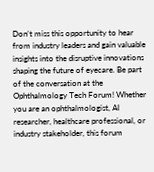Don’t miss this opportunity to hear from industry leaders and gain valuable insights into the disruptive innovations shaping the future of eyecare. Be part of the conversation at the Ophthalmology Tech Forum! Whether you are an ophthalmologist, AI researcher, healthcare professional, or industry stakeholder, this forum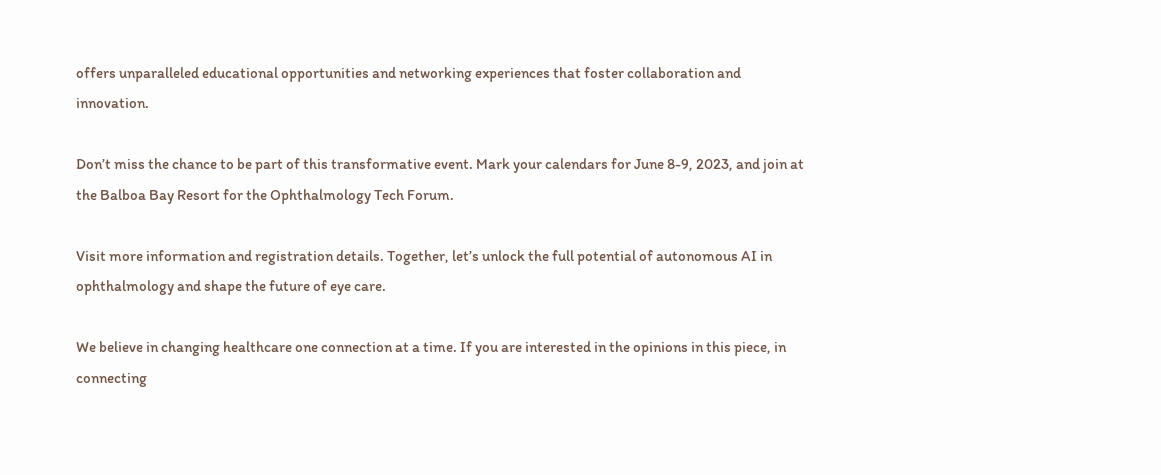offers unparalleled educational opportunities and networking experiences that foster collaboration and innovation.

Don’t miss the chance to be part of this transformative event. Mark your calendars for June 8-9, 2023, and join at the Balboa Bay Resort for the Ophthalmology Tech Forum.

Visit more information and registration details. Together, let’s unlock the full potential of autonomous AI in ophthalmology and shape the future of eye care.

We believe in changing healthcare one connection at a time. If you are interested in the opinions in this piece, in connecting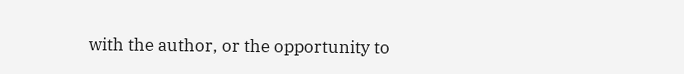with the author, or the opportunity to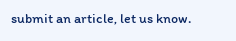submit an article, let us know.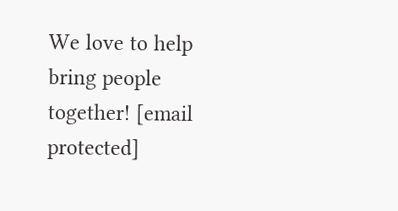We love to help bring people together! [email protected]